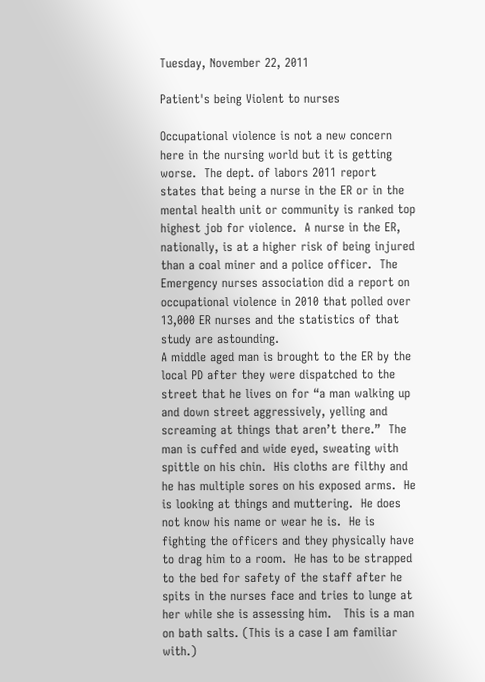Tuesday, November 22, 2011

Patient's being Violent to nurses

Occupational violence is not a new concern here in the nursing world but it is getting worse.  The dept. of labors 2011 report states that being a nurse in the ER or in the mental health unit or community is ranked top highest job for violence.  A nurse in the ER, nationally, is at a higher risk of being injured than a coal miner and a police officer.  The Emergency nurses association did a report on occupational violence in 2010 that polled over 13,000 ER nurses and the statistics of that study are astounding.
A middle aged man is brought to the ER by the local PD after they were dispatched to the street that he lives on for “a man walking up and down street aggressively, yelling and screaming at things that aren’t there.”  The man is cuffed and wide eyed, sweating with spittle on his chin.  His cloths are filthy and he has multiple sores on his exposed arms.  He is looking at things and muttering.  He does not know his name or wear he is.  He is fighting the officers and they physically have to drag him to a room.  He has to be strapped to the bed for safety of the staff after he spits in the nurses face and tries to lunge at her while she is assessing him.   This is a man on bath salts. (This is a case I am familiar with.)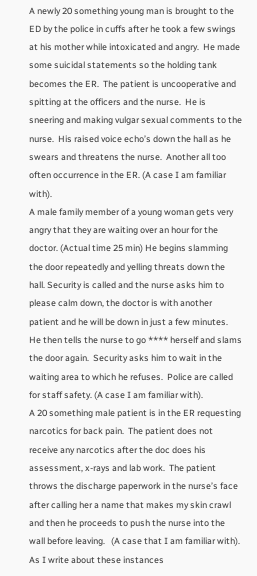A newly 20 something young man is brought to the ED by the police in cuffs after he took a few swings at his mother while intoxicated and angry.  He made some suicidal statements so the holding tank becomes the ER.  The patient is uncooperative and spitting at the officers and the nurse.  He is sneering and making vulgar sexual comments to the nurse.  His raised voice echo’s down the hall as he swears and threatens the nurse.  Another all too often occurrence in the ER. (A case I am familiar with).
A male family member of a young woman gets very angry that they are waiting over an hour for the doctor. (Actual time 25 min) He begins slamming the door repeatedly and yelling threats down the hall. Security is called and the nurse asks him to please calm down, the doctor is with another patient and he will be down in just a few minutes.  He then tells the nurse to go **** herself and slams the door again.  Security asks him to wait in the waiting area to which he refuses.  Police are called for staff safety. (A case I am familiar with).
A 20 something male patient is in the ER requesting narcotics for back pain.  The patient does not receive any narcotics after the doc does his assessment, x-rays and lab work.  The patient throws the discharge paperwork in the nurse’s face after calling her a name that makes my skin crawl and then he proceeds to push the nurse into the wall before leaving.   (A case that I am familiar with).
As I write about these instances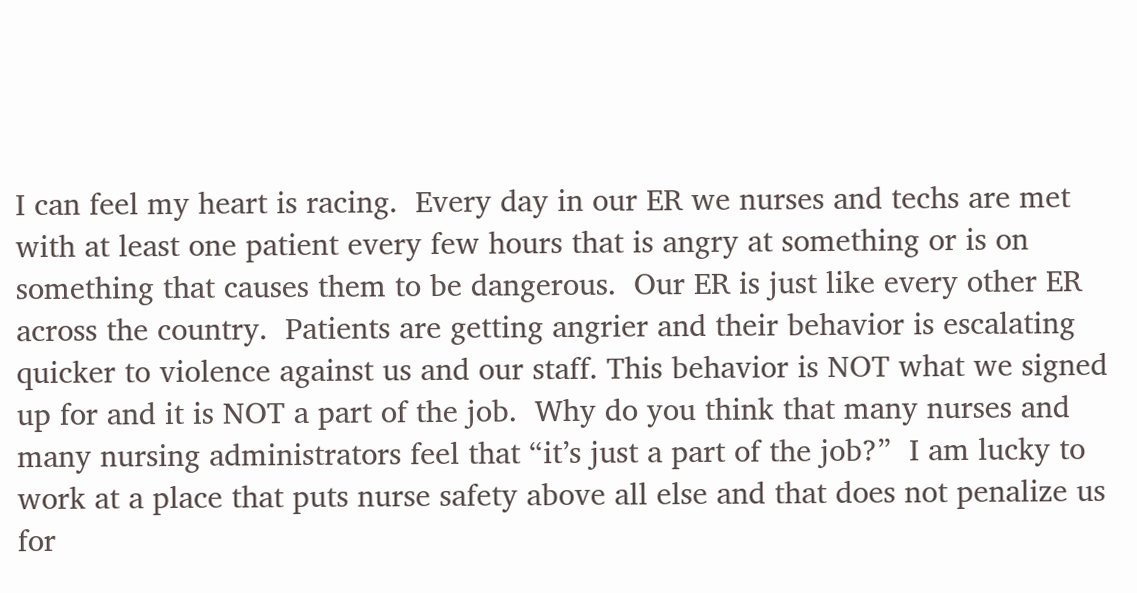I can feel my heart is racing.  Every day in our ER we nurses and techs are met with at least one patient every few hours that is angry at something or is on something that causes them to be dangerous.  Our ER is just like every other ER across the country.  Patients are getting angrier and their behavior is escalating quicker to violence against us and our staff. This behavior is NOT what we signed up for and it is NOT a part of the job.  Why do you think that many nurses and many nursing administrators feel that “it’s just a part of the job?”  I am lucky to work at a place that puts nurse safety above all else and that does not penalize us for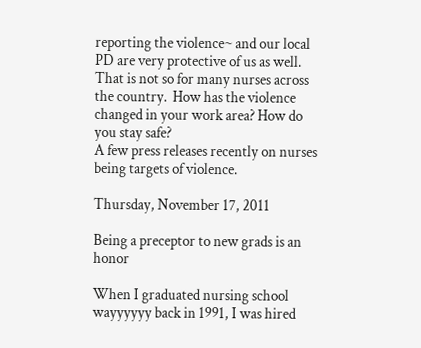reporting the violence~ and our local PD are very protective of us as well.  That is not so for many nurses across the country.  How has the violence changed in your work area? How do you stay safe?
A few press releases recently on nurses being targets of violence.

Thursday, November 17, 2011

Being a preceptor to new grads is an honor

When I graduated nursing school wayyyyyy back in 1991, I was hired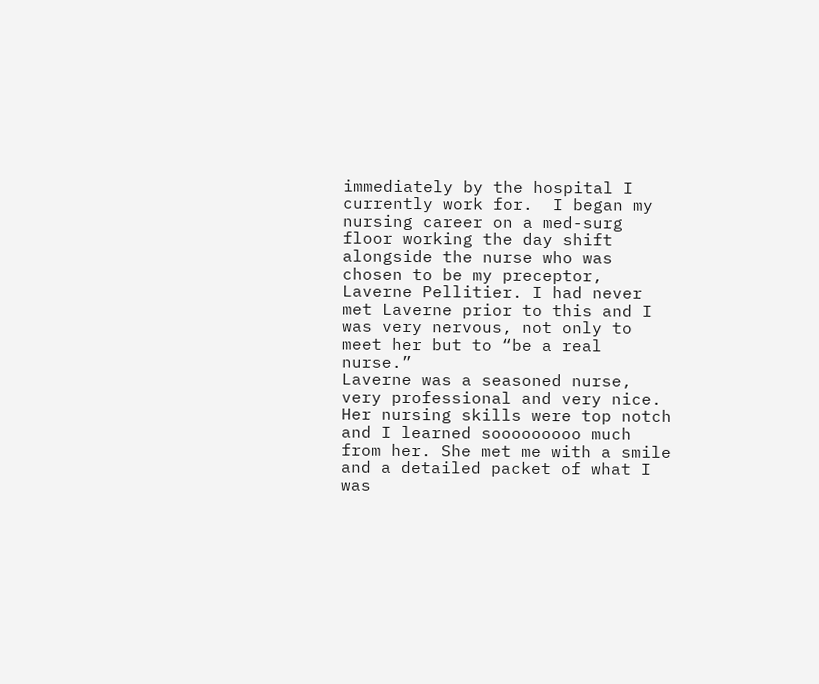immediately by the hospital I currently work for.  I began my nursing career on a med-surg floor working the day shift alongside the nurse who was chosen to be my preceptor, Laverne Pellitier. I had never met Laverne prior to this and I was very nervous, not only to meet her but to “be a real nurse.”
Laverne was a seasoned nurse, very professional and very nice.  Her nursing skills were top notch and I learned sooooooooo much from her. She met me with a smile and a detailed packet of what I was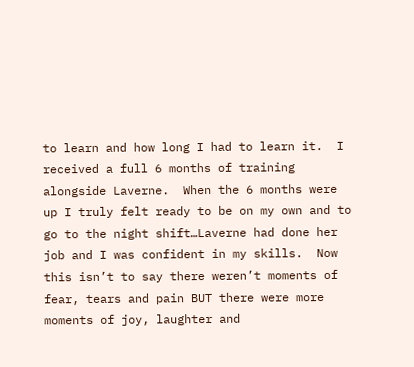to learn and how long I had to learn it.  I received a full 6 months of training alongside Laverne.  When the 6 months were up I truly felt ready to be on my own and to go to the night shift…Laverne had done her job and I was confident in my skills.  Now this isn’t to say there weren’t moments of fear, tears and pain BUT there were more moments of joy, laughter and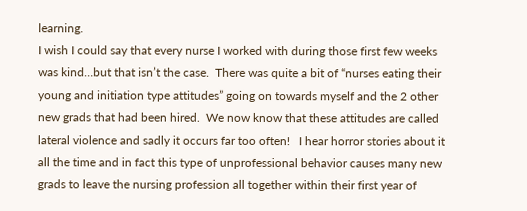learning.
I wish I could say that every nurse I worked with during those first few weeks was kind…but that isn’t the case.  There was quite a bit of “nurses eating their young and initiation type attitudes” going on towards myself and the 2 other new grads that had been hired.  We now know that these attitudes are called lateral violence and sadly it occurs far too often!   I hear horror stories about it all the time and in fact this type of unprofessional behavior causes many new grads to leave the nursing profession all together within their first year of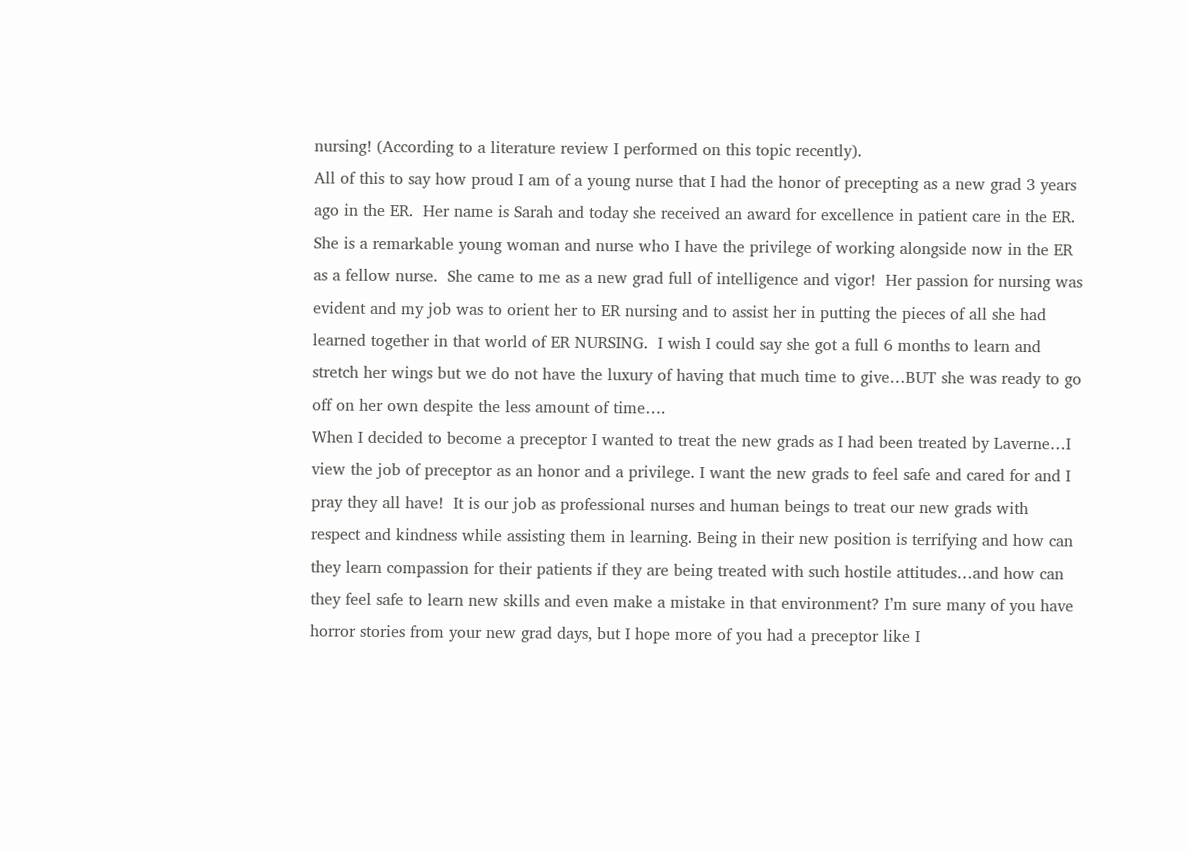nursing! (According to a literature review I performed on this topic recently).
All of this to say how proud I am of a young nurse that I had the honor of precepting as a new grad 3 years ago in the ER.  Her name is Sarah and today she received an award for excellence in patient care in the ER. She is a remarkable young woman and nurse who I have the privilege of working alongside now in the ER as a fellow nurse.  She came to me as a new grad full of intelligence and vigor!  Her passion for nursing was evident and my job was to orient her to ER nursing and to assist her in putting the pieces of all she had learned together in that world of ER NURSING.  I wish I could say she got a full 6 months to learn and stretch her wings but we do not have the luxury of having that much time to give…BUT she was ready to go off on her own despite the less amount of time….
When I decided to become a preceptor I wanted to treat the new grads as I had been treated by Laverne…I view the job of preceptor as an honor and a privilege. I want the new grads to feel safe and cared for and I pray they all have!  It is our job as professional nurses and human beings to treat our new grads with respect and kindness while assisting them in learning. Being in their new position is terrifying and how can they learn compassion for their patients if they are being treated with such hostile attitudes…and how can they feel safe to learn new skills and even make a mistake in that environment? I’m sure many of you have horror stories from your new grad days, but I hope more of you had a preceptor like I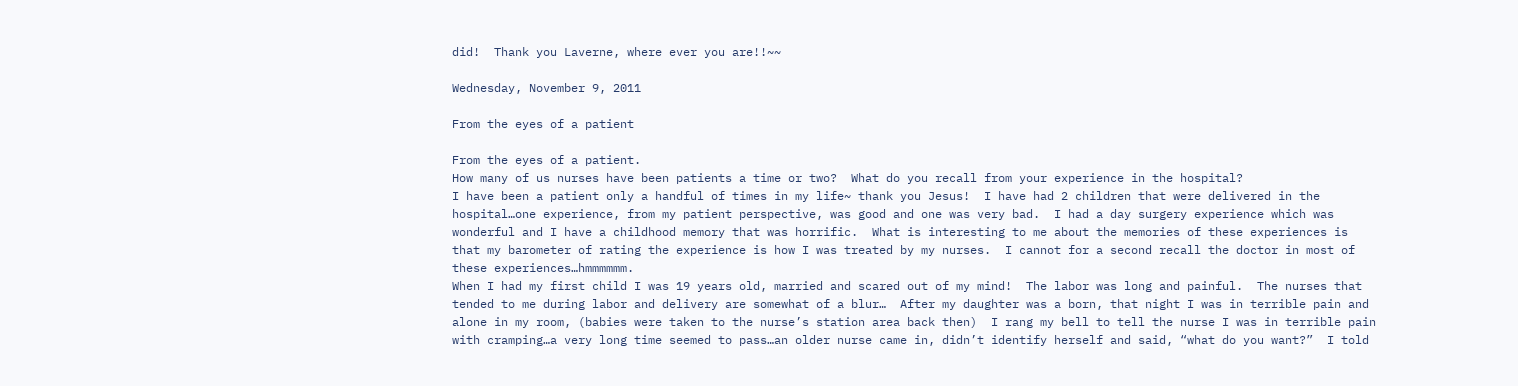did!  Thank you Laverne, where ever you are!!~~

Wednesday, November 9, 2011

From the eyes of a patient

From the eyes of a patient.
How many of us nurses have been patients a time or two?  What do you recall from your experience in the hospital?
I have been a patient only a handful of times in my life~ thank you Jesus!  I have had 2 children that were delivered in the hospital…one experience, from my patient perspective, was good and one was very bad.  I had a day surgery experience which was wonderful and I have a childhood memory that was horrific.  What is interesting to me about the memories of these experiences is that my barometer of rating the experience is how I was treated by my nurses.  I cannot for a second recall the doctor in most of these experiences…hmmmmmm.
When I had my first child I was 19 years old, married and scared out of my mind!  The labor was long and painful.  The nurses that tended to me during labor and delivery are somewhat of a blur…  After my daughter was a born, that night I was in terrible pain and alone in my room, (babies were taken to the nurse’s station area back then)  I rang my bell to tell the nurse I was in terrible pain with cramping…a very long time seemed to pass…an older nurse came in, didn’t identify herself and said, “what do you want?”  I told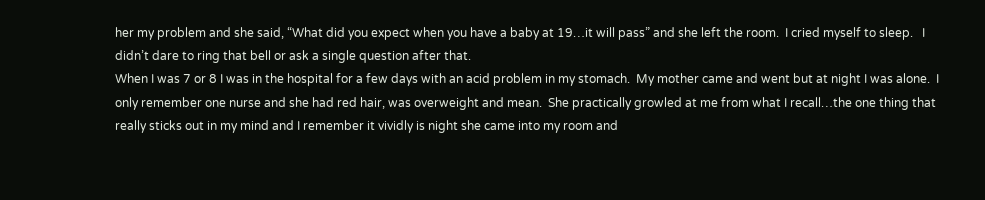her my problem and she said, “What did you expect when you have a baby at 19…it will pass” and she left the room.  I cried myself to sleep.   I didn’t dare to ring that bell or ask a single question after that.
When I was 7 or 8 I was in the hospital for a few days with an acid problem in my stomach.  My mother came and went but at night I was alone.  I only remember one nurse and she had red hair, was overweight and mean.  She practically growled at me from what I recall…the one thing that really sticks out in my mind and I remember it vividly is night she came into my room and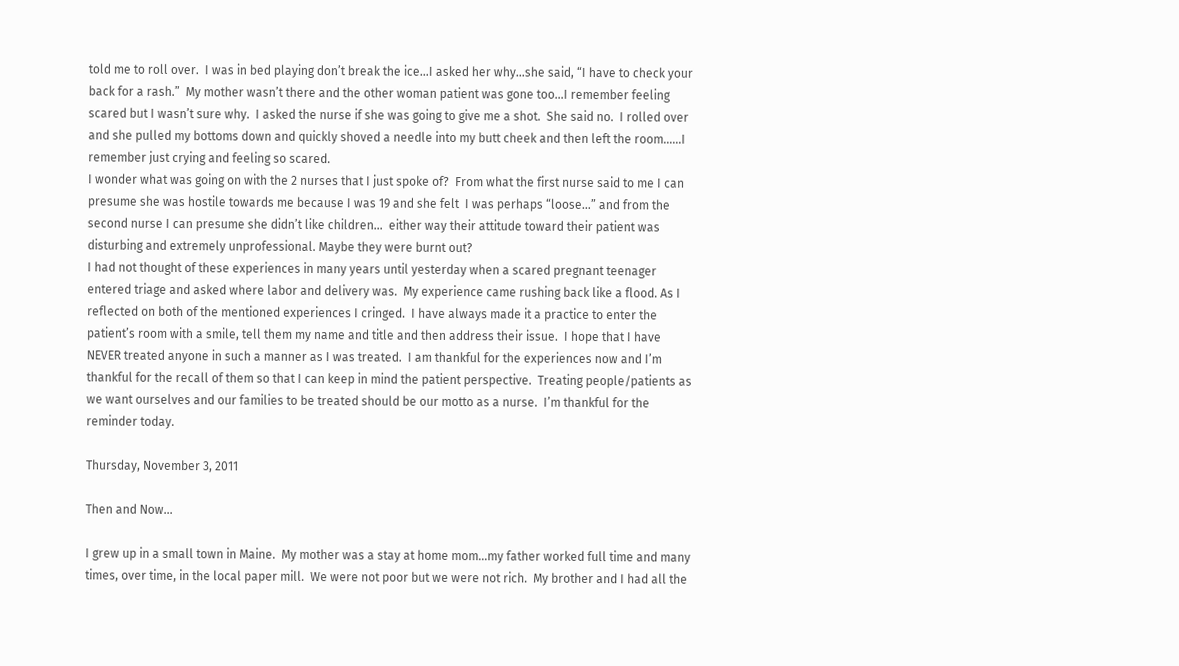told me to roll over.  I was in bed playing don’t break the ice…I asked her why…she said, “I have to check your back for a rash.”  My mother wasn’t there and the other woman patient was gone too…I remember feeling scared but I wasn’t sure why.  I asked the nurse if she was going to give me a shot.  She said no.  I rolled over and she pulled my bottoms down and quickly shoved a needle into my butt cheek and then left the room……I remember just crying and feeling so scared.
I wonder what was going on with the 2 nurses that I just spoke of?  From what the first nurse said to me I can presume she was hostile towards me because I was 19 and she felt  I was perhaps “loose…” and from the second nurse I can presume she didn’t like children…  either way their attitude toward their patient was disturbing and extremely unprofessional. Maybe they were burnt out?
I had not thought of these experiences in many years until yesterday when a scared pregnant teenager entered triage and asked where labor and delivery was.  My experience came rushing back like a flood. As I reflected on both of the mentioned experiences I cringed.  I have always made it a practice to enter the patient’s room with a smile, tell them my name and title and then address their issue.  I hope that I have NEVER treated anyone in such a manner as I was treated.  I am thankful for the experiences now and I’m thankful for the recall of them so that I can keep in mind the patient perspective.  Treating people/patients as we want ourselves and our families to be treated should be our motto as a nurse.  I’m thankful for the reminder today.

Thursday, November 3, 2011

Then and Now...

I grew up in a small town in Maine.  My mother was a stay at home mom…my father worked full time and many times, over time, in the local paper mill.  We were not poor but we were not rich.  My brother and I had all the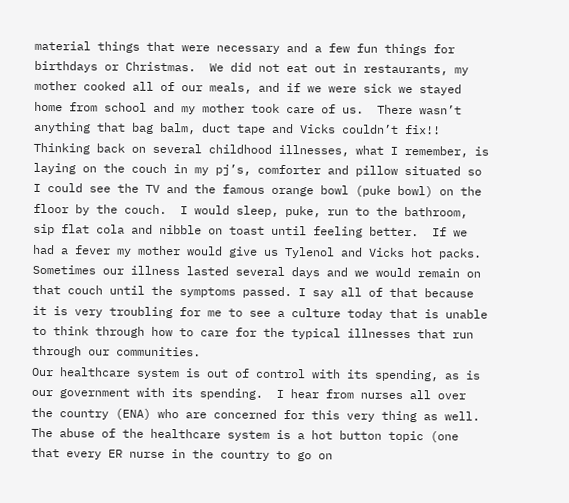material things that were necessary and a few fun things for birthdays or Christmas.  We did not eat out in restaurants, my mother cooked all of our meals, and if we were sick we stayed home from school and my mother took care of us.  There wasn’t anything that bag balm, duct tape and Vicks couldn’t fix!!
Thinking back on several childhood illnesses, what I remember, is laying on the couch in my pj’s, comforter and pillow situated so I could see the TV and the famous orange bowl (puke bowl) on the floor by the couch.  I would sleep, puke, run to the bathroom, sip flat cola and nibble on toast until feeling better.  If we had a fever my mother would give us Tylenol and Vicks hot packs.  Sometimes our illness lasted several days and we would remain on that couch until the symptoms passed. I say all of that because it is very troubling for me to see a culture today that is unable to think through how to care for the typical illnesses that run through our communities.
Our healthcare system is out of control with its spending, as is our government with its spending.  I hear from nurses all over the country (ENA) who are concerned for this very thing as well. The abuse of the healthcare system is a hot button topic (one that every ER nurse in the country to go on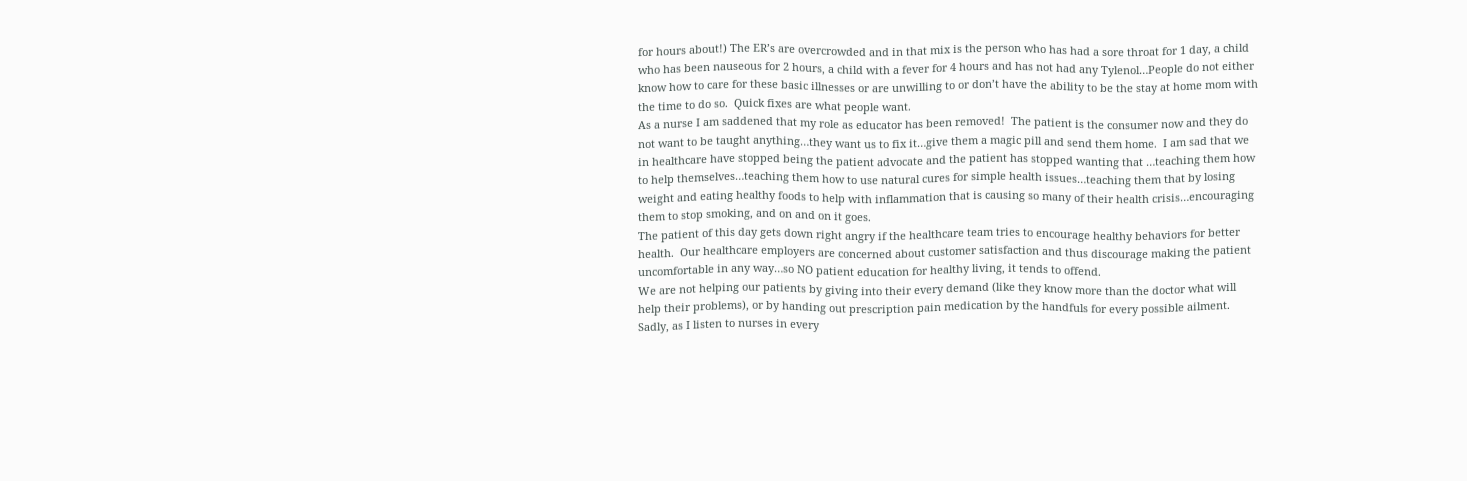for hours about!) The ER’s are overcrowded and in that mix is the person who has had a sore throat for 1 day, a child who has been nauseous for 2 hours, a child with a fever for 4 hours and has not had any Tylenol…People do not either know how to care for these basic illnesses or are unwilling to or don’t have the ability to be the stay at home mom with the time to do so.  Quick fixes are what people want.
As a nurse I am saddened that my role as educator has been removed!  The patient is the consumer now and they do not want to be taught anything…they want us to fix it…give them a magic pill and send them home.  I am sad that we in healthcare have stopped being the patient advocate and the patient has stopped wanting that …teaching them how to help themselves…teaching them how to use natural cures for simple health issues…teaching them that by losing weight and eating healthy foods to help with inflammation that is causing so many of their health crisis…encouraging them to stop smoking, and on and on it goes.
The patient of this day gets down right angry if the healthcare team tries to encourage healthy behaviors for better health.  Our healthcare employers are concerned about customer satisfaction and thus discourage making the patient uncomfortable in any way…so NO patient education for healthy living, it tends to offend.
We are not helping our patients by giving into their every demand (like they know more than the doctor what will help their problems), or by handing out prescription pain medication by the handfuls for every possible ailment.  Sadly, as I listen to nurses in every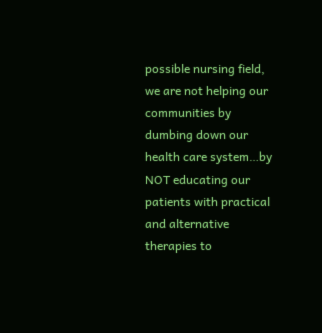possible nursing field, we are not helping our communities by dumbing down our health care system…by NOT educating our patients with practical and alternative therapies to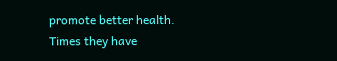promote better health.
Times they have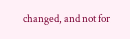changed, and not for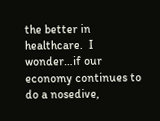the better in healthcare.  I wonder…if our economy continues to do a nosedive,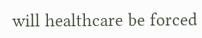will healthcare be forced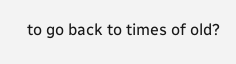to go back to times of old?